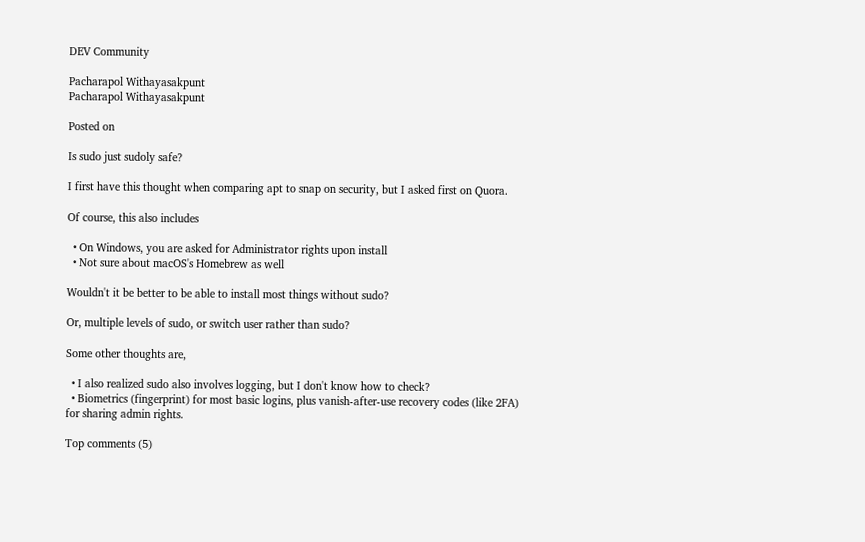DEV Community

Pacharapol Withayasakpunt
Pacharapol Withayasakpunt

Posted on

Is sudo just sudoly safe?

I first have this thought when comparing apt to snap on security, but I asked first on Quora.

Of course, this also includes

  • On Windows, you are asked for Administrator rights upon install
  • Not sure about macOS's Homebrew as well

Wouldn't it be better to be able to install most things without sudo?

Or, multiple levels of sudo, or switch user rather than sudo?

Some other thoughts are,

  • I also realized sudo also involves logging, but I don't know how to check?
  • Biometrics (fingerprint) for most basic logins, plus vanish-after-use recovery codes (like 2FA) for sharing admin rights.

Top comments (5)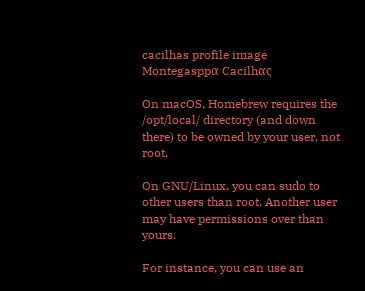cacilhas profile image
Montegasppα Cacilhας

On macOS, Homebrew requires the /opt/local/ directory (and down there) to be owned by your user, not root.

On GNU/Linux, you can sudo to other users than root. Another user may have permissions over than yours.

For instance, you can use an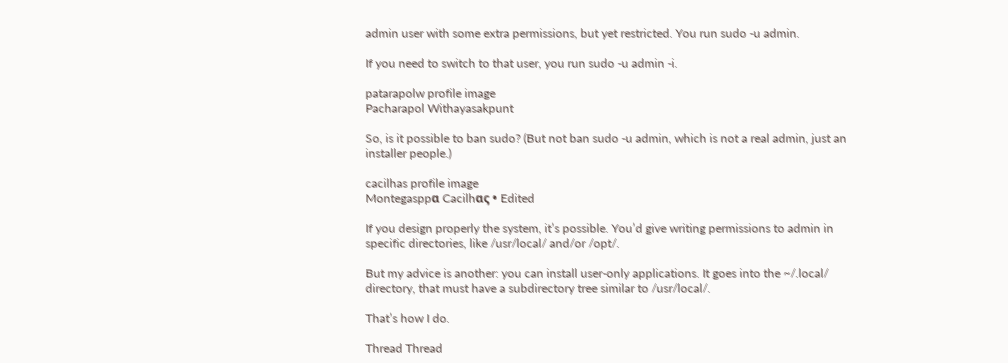admin user with some extra permissions, but yet restricted. You run sudo -u admin.

If you need to switch to that user, you run sudo -u admin -i.

patarapolw profile image
Pacharapol Withayasakpunt

So, is it possible to ban sudo? (But not ban sudo -u admin, which is not a real admin, just an installer people.)

cacilhas profile image
Montegasppα Cacilhας • Edited

If you design properly the system, it’s possible. You’d give writing permissions to admin in specific directories, like /usr/local/ and/or /opt/.

But my advice is another: you can install user-only applications. It goes into the ~/.local/ directory, that must have a subdirectory tree similar to /usr/local/.

That’s how I do.

Thread Thread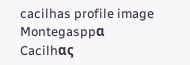cacilhas profile image
Montegasppα Cacilhας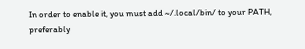In order to enable it, you must add ~/.local/bin/ to your PATH, preferably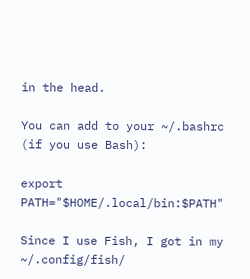in the head.

You can add to your ~/.bashrc (if you use Bash):

export PATH="$HOME/.local/bin:$PATH"

Since I use Fish, I got in my ~/.config/fish/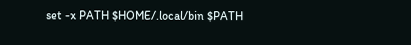set -x PATH $HOME/.local/bin $PATH